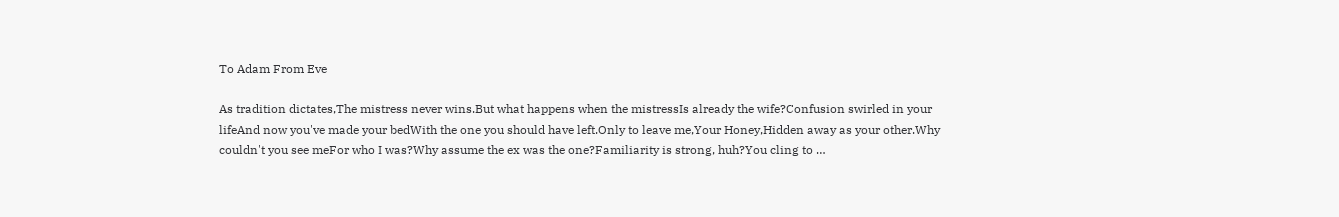To Adam From Eve

As tradition dictates,The mistress never wins.But what happens when the mistressIs already the wife?Confusion swirled in your lifeAnd now you've made your bedWith the one you should have left.Only to leave me,Your Honey,Hidden away as your other.Why couldn't you see meFor who I was?Why assume the ex was the one?Familiarity is strong, huh?You cling to …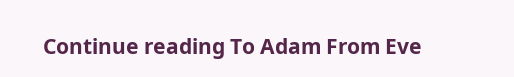Continue reading To Adam From Eve